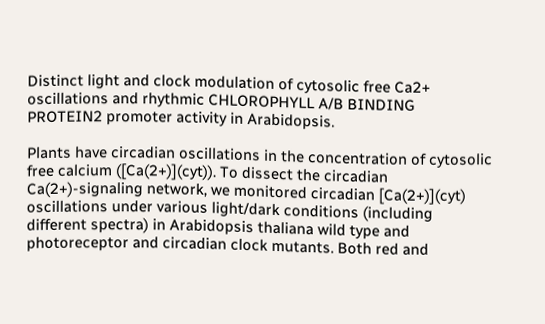Distinct light and clock modulation of cytosolic free Ca2+ oscillations and rhythmic CHLOROPHYLL A/B BINDING PROTEIN2 promoter activity in Arabidopsis.

Plants have circadian oscillations in the concentration of cytosolic free calcium ([Ca(2+)](cyt)). To dissect the circadian Ca(2+)-signaling network, we monitored circadian [Ca(2+)](cyt) oscillations under various light/dark conditions (including different spectra) in Arabidopsis thaliana wild type and photoreceptor and circadian clock mutants. Both red and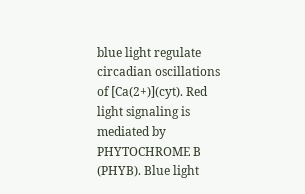blue light regulate circadian oscillations of [Ca(2+)](cyt). Red light signaling is mediated by PHYTOCHROME B (PHYB). Blue light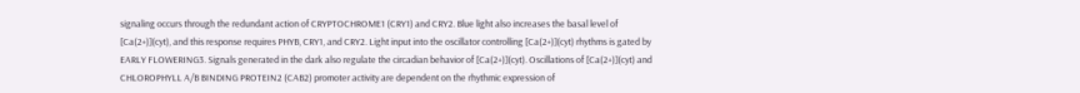signaling occurs through the redundant action of CRYPTOCHROME1 (CRY1) and CRY2. Blue light also increases the basal level of [Ca(2+)](cyt), and this response requires PHYB, CRY1, and CRY2. Light input into the oscillator controlling [Ca(2+)](cyt) rhythms is gated by EARLY FLOWERING3. Signals generated in the dark also regulate the circadian behavior of [Ca(2+)](cyt). Oscillations of [Ca(2+)](cyt) and CHLOROPHYLL A/B BINDING PROTEIN2 (CAB2) promoter activity are dependent on the rhythmic expression of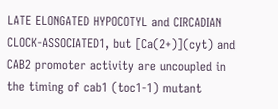LATE ELONGATED HYPOCOTYL and CIRCADIAN CLOCK-ASSOCIATED1, but [Ca(2+)](cyt) and CAB2 promoter activity are uncoupled in the timing of cab1 (toc1-1) mutant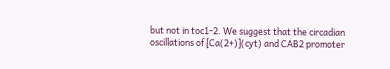but not in toc1-2. We suggest that the circadian oscillations of [Ca(2+)](cyt) and CAB2 promoter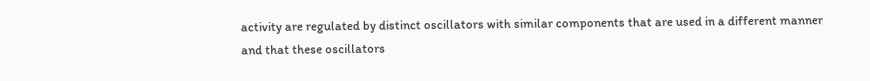activity are regulated by distinct oscillators with similar components that are used in a different manner and that these oscillators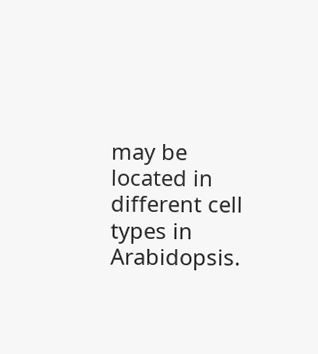may be located in different cell types in Arabidopsis.